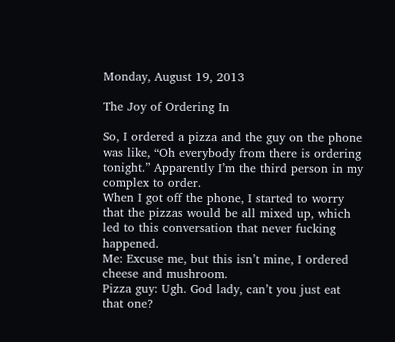Monday, August 19, 2013

The Joy of Ordering In

So, I ordered a pizza and the guy on the phone was like, “Oh everybody from there is ordering tonight.” Apparently I’m the third person in my complex to order.
When I got off the phone, I started to worry that the pizzas would be all mixed up, which led to this conversation that never fucking happened.
Me: Excuse me, but this isn’t mine, I ordered cheese and mushroom.
Pizza guy: Ugh. God lady, can’t you just eat that one?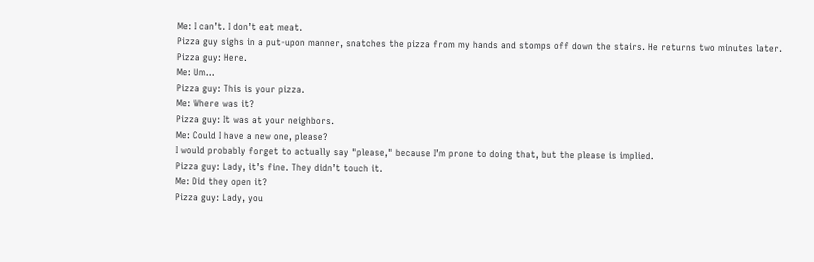Me: I can’t. I don’t eat meat.
Pizza guy sighs in a put-upon manner, snatches the pizza from my hands and stomps off down the stairs. He returns two minutes later.
Pizza guy: Here.
Me: Um…
Pizza guy: This is your pizza.
Me: Where was it?
Pizza guy: It was at your neighbors.
Me: Could I have a new one, please?
I would probably forget to actually say "please," because I’m prone to doing that, but the please is implied.
Pizza guy: Lady, it’s fine. They didn’t touch it.
Me: Did they open it?
Pizza guy: Lady, you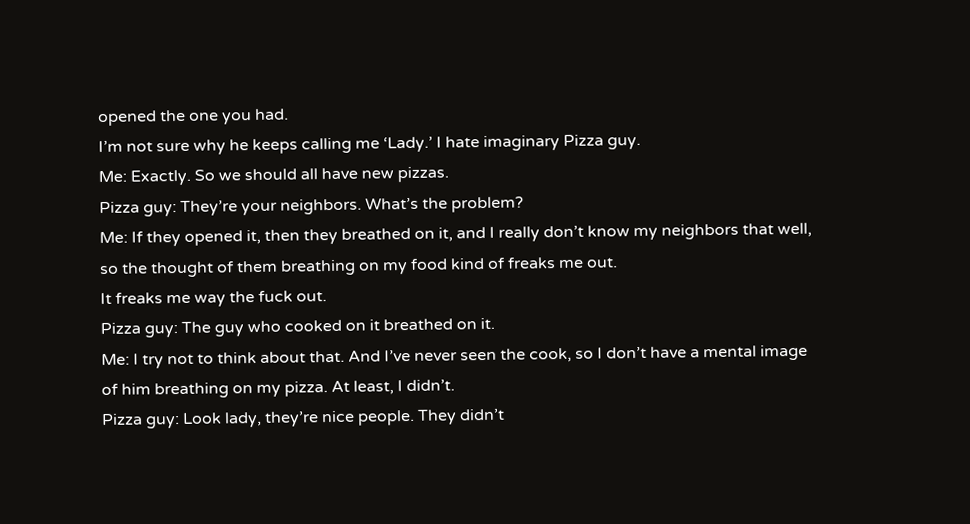opened the one you had.
I’m not sure why he keeps calling me ‘Lady.’ I hate imaginary Pizza guy.
Me: Exactly. So we should all have new pizzas.
Pizza guy: They’re your neighbors. What’s the problem?
Me: If they opened it, then they breathed on it, and I really don’t know my neighbors that well, so the thought of them breathing on my food kind of freaks me out.
It freaks me way the fuck out.
Pizza guy: The guy who cooked on it breathed on it.
Me: I try not to think about that. And I’ve never seen the cook, so I don’t have a mental image of him breathing on my pizza. At least, I didn’t.
Pizza guy: Look lady, they’re nice people. They didn’t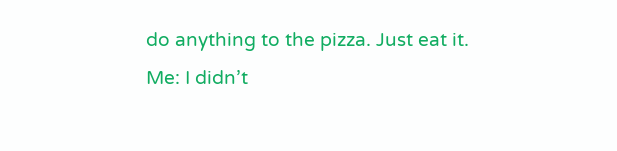do anything to the pizza. Just eat it.
Me: I didn’t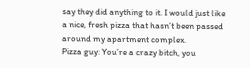say they did anything to it. I would just like a nice, fresh pizza that hasn’t been passed around my apartment complex.
Pizza guy: You’re a crazy bitch, you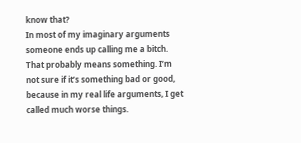know that?
In most of my imaginary arguments someone ends up calling me a bitch. That probably means something. I’m not sure if it’s something bad or good, because in my real life arguments, I get called much worse things.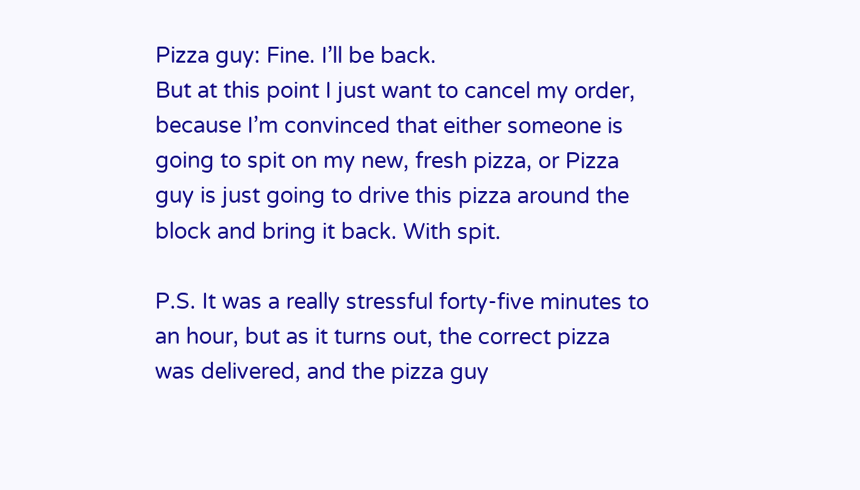Pizza guy: Fine. I’ll be back.
But at this point I just want to cancel my order, because I’m convinced that either someone is going to spit on my new, fresh pizza, or Pizza guy is just going to drive this pizza around the block and bring it back. With spit.

P.S. It was a really stressful forty-five minutes to an hour, but as it turns out, the correct pizza was delivered, and the pizza guy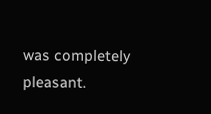was completely pleasant.